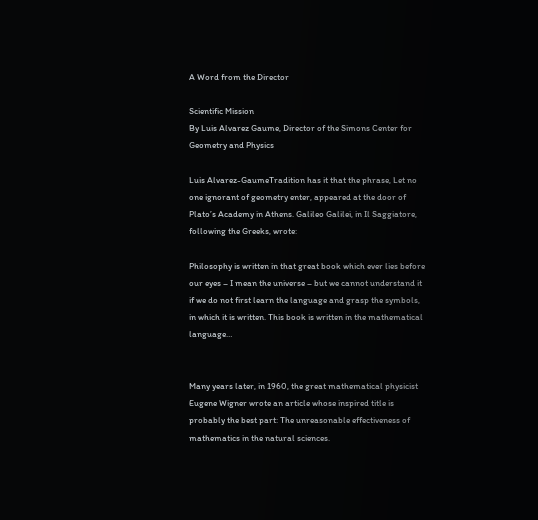A Word from the Director

Scientific Mission
By Luis Alvarez Gaume, Director of the Simons Center for Geometry and Physics

Luis Alvarez-GaumeTradition has it that the phrase, Let no one ignorant of geometry enter, appeared at the door of Plato’s Academy in Athens. Galileo Galilei, in Il Saggiatore, following the Greeks, wrote:

Philosophy is written in that great book which ever lies before our eyes – I mean the universe – but we cannot understand it if we do not first learn the language and grasp the symbols, in which it is written. This book is written in the mathematical language…


Many years later, in 1960, the great mathematical physicist Eugene Wigner wrote an article whose inspired title is probably the best part: The unreasonable effectiveness of mathematics in the natural sciences.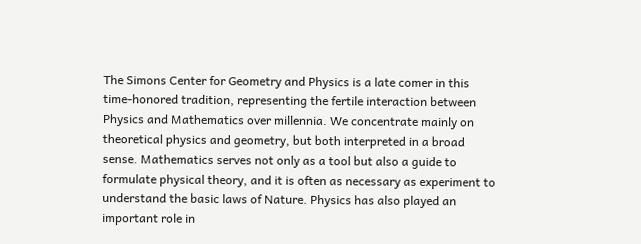The Simons Center for Geometry and Physics is a late comer in this time-honored tradition, representing the fertile interaction between Physics and Mathematics over millennia. We concentrate mainly on theoretical physics and geometry, but both interpreted in a broad sense. Mathematics serves not only as a tool but also a guide to formulate physical theory, and it is often as necessary as experiment to understand the basic laws of Nature. Physics has also played an important role in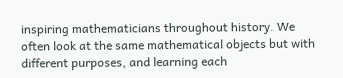inspiring mathematicians throughout history. We often look at the same mathematical objects but with different purposes, and learning each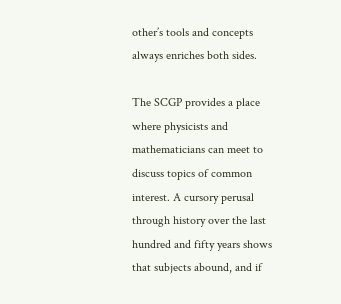other’s tools and concepts always enriches both sides.

The SCGP provides a place where physicists and mathematicians can meet to discuss topics of common interest. A cursory perusal through history over the last hundred and fifty years shows that subjects abound, and if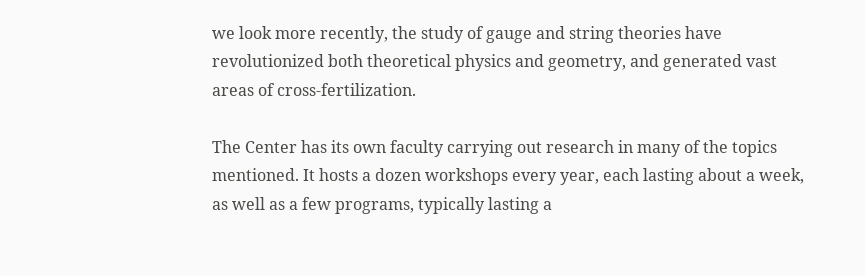we look more recently, the study of gauge and string theories have revolutionized both theoretical physics and geometry, and generated vast areas of cross-fertilization.

The Center has its own faculty carrying out research in many of the topics mentioned. It hosts a dozen workshops every year, each lasting about a week, as well as a few programs, typically lasting a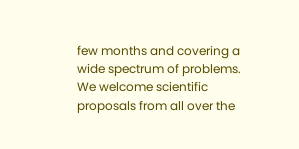few months and covering a wide spectrum of problems. We welcome scientific proposals from all over the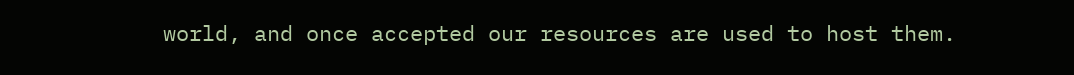world, and once accepted our resources are used to host them.